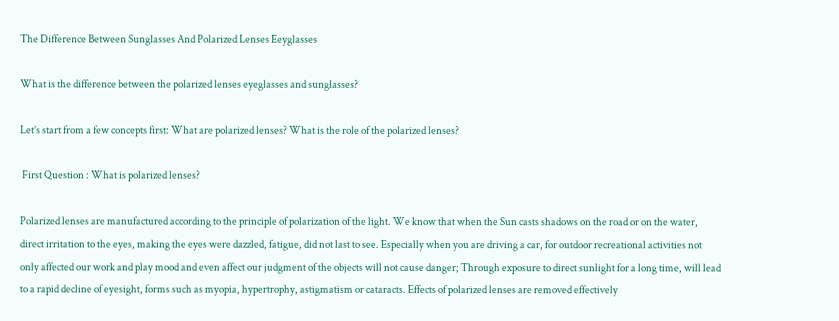The Difference Between Sunglasses And Polarized Lenses Eeyglasses

What is the difference between the polarized lenses eyeglasses and sunglasses?

Let’s start from a few concepts first: What are polarized lenses? What is the role of the polarized lenses?

 First Question : What is polarized lenses?

Polarized lenses are manufactured according to the principle of polarization of the light. We know that when the Sun casts shadows on the road or on the water, direct irritation to the eyes, making the eyes were dazzled, fatigue, did not last to see. Especially when you are driving a car, for outdoor recreational activities not only affected our work and play mood and even affect our judgment of the objects will not cause danger; Through exposure to direct sunlight for a long time, will lead to a rapid decline of eyesight, forms such as myopia, hypertrophy, astigmatism or cataracts. Effects of polarized lenses are removed effectively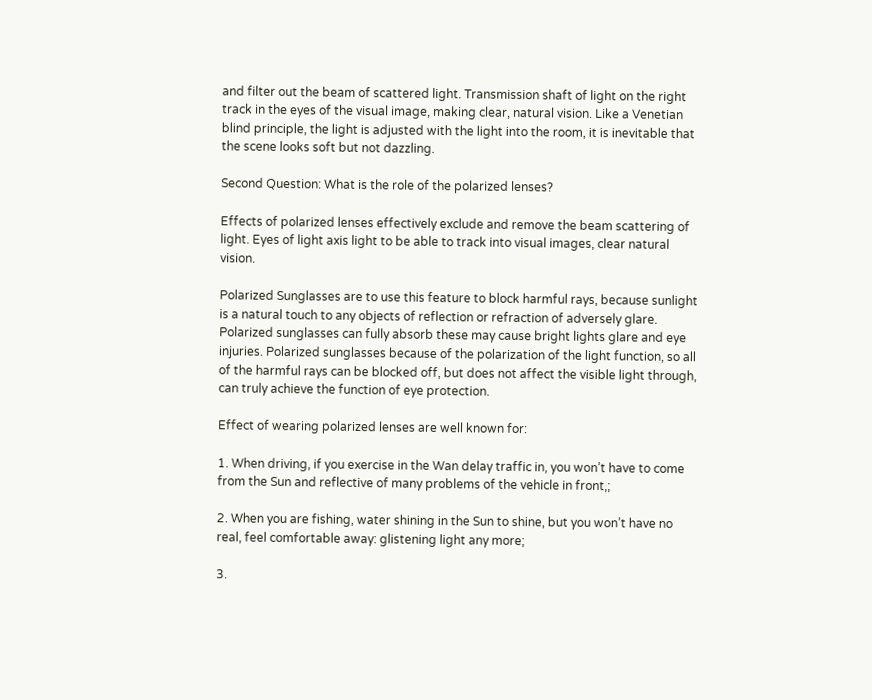and filter out the beam of scattered light. Transmission shaft of light on the right track in the eyes of the visual image, making clear, natural vision. Like a Venetian blind principle, the light is adjusted with the light into the room, it is inevitable that the scene looks soft but not dazzling.

Second Question: What is the role of the polarized lenses?

Effects of polarized lenses effectively exclude and remove the beam scattering of light. Eyes of light axis light to be able to track into visual images, clear natural vision.

Polarized Sunglasses are to use this feature to block harmful rays, because sunlight is a natural touch to any objects of reflection or refraction of adversely glare. Polarized sunglasses can fully absorb these may cause bright lights glare and eye injuries. Polarized sunglasses because of the polarization of the light function, so all of the harmful rays can be blocked off, but does not affect the visible light through, can truly achieve the function of eye protection.

Effect of wearing polarized lenses are well known for:

1. When driving, if you exercise in the Wan delay traffic in, you won’t have to come from the Sun and reflective of many problems of the vehicle in front,;

2. When you are fishing, water shining in the Sun to shine, but you won’t have no real, feel comfortable away: glistening light any more;

3.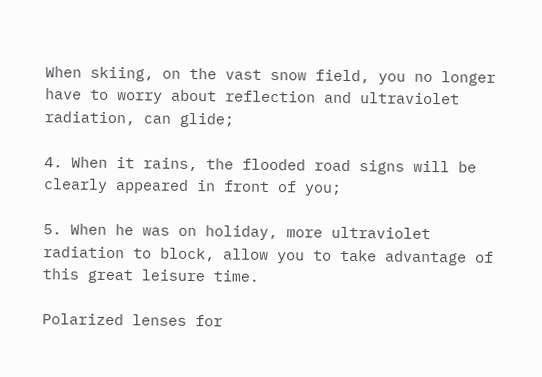When skiing, on the vast snow field, you no longer have to worry about reflection and ultraviolet radiation, can glide;

4. When it rains, the flooded road signs will be clearly appeared in front of you;

5. When he was on holiday, more ultraviolet radiation to block, allow you to take advantage of this great leisure time.

Polarized lenses for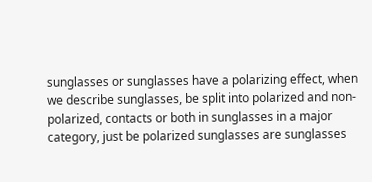sunglasses or sunglasses have a polarizing effect, when we describe sunglasses, be split into polarized and non-polarized, contacts or both in sunglasses in a major category, just be polarized sunglasses are sunglasses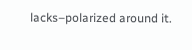lacks–polarized around it.